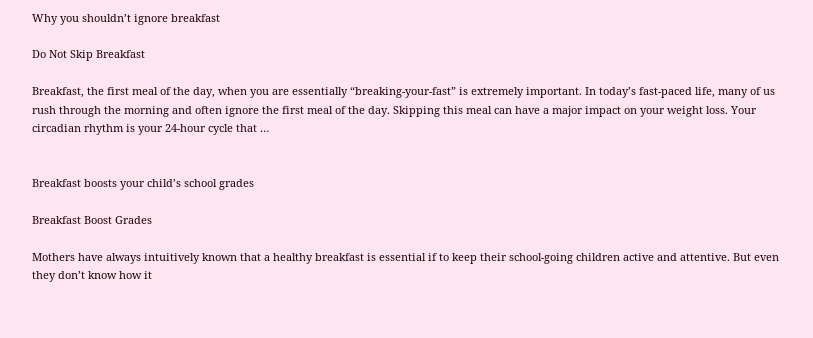Why you shouldn’t ignore breakfast

Do Not Skip Breakfast

Breakfast, the first meal of the day, when you are essentially “breaking-your-fast” is extremely important. In today’s fast-paced life, many of us rush through the morning and often ignore the first meal of the day. Skipping this meal can have a major impact on your weight loss. Your circadian rhythm is your 24-hour cycle that …


Breakfast boosts your child’s school grades

Breakfast Boost Grades

Mothers have always intuitively known that a healthy breakfast is essential if to keep their school-going children active and attentive. But even they don’t know how it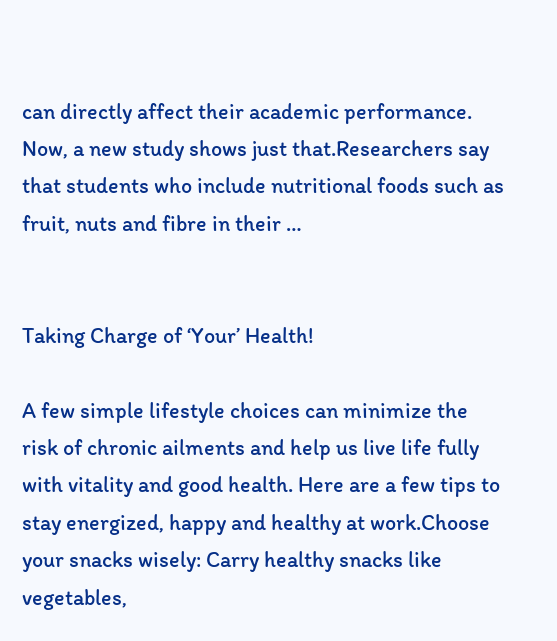can directly affect their academic performance. Now, a new study shows just that.Researchers say that students who include nutritional foods such as fruit, nuts and fibre in their …


Taking Charge of ‘Your’ Health!

A few simple lifestyle choices can minimize the risk of chronic ailments and help us live life fully with vitality and good health. Here are a few tips to stay energized, happy and healthy at work.Choose your snacks wisely: Carry healthy snacks like vegetables,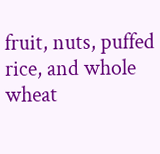fruit, nuts, puffed rice, and whole wheat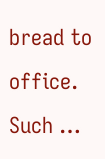bread to office. Such …